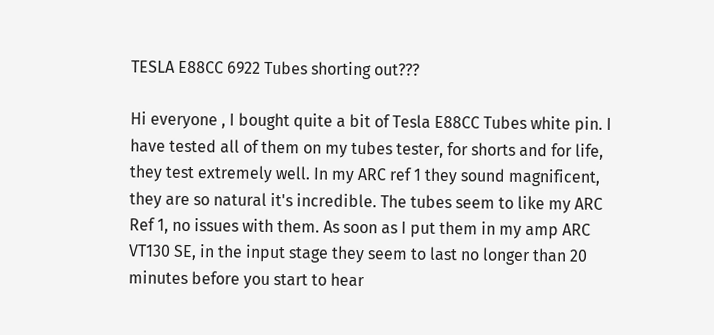TESLA E88CC 6922 Tubes shorting out???

Hi everyone , I bought quite a bit of Tesla E88CC Tubes white pin. I have tested all of them on my tubes tester, for shorts and for life, they test extremely well. In my ARC ref 1 they sound magnificent, they are so natural it's incredible. The tubes seem to like my ARC Ref 1, no issues with them. As soon as I put them in my amp ARC VT130 SE, in the input stage they seem to last no longer than 20 minutes before you start to hear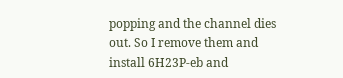popping and the channel dies out. So I remove them and install 6H23P-eb and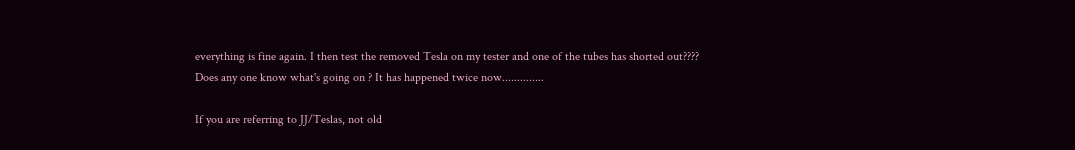everything is fine again. I then test the removed Tesla on my tester and one of the tubes has shorted out????
Does any one know what's going on ? It has happened twice now..............

If you are referring to JJ/Teslas, not old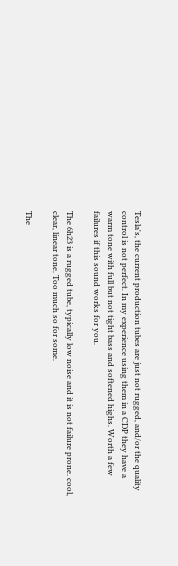Tesla's, the current production tubes are just not rugged, and/or the quality control is not perfect. In my experience using them in a CDP they have a warm tone with full but not tight bass and softened highs. Worth a few failures if this sound works for you.

The 6h23 is a rugged tube, typically low noise and it is not failure prone. cool, clear, linear tone. Too much so for some.

The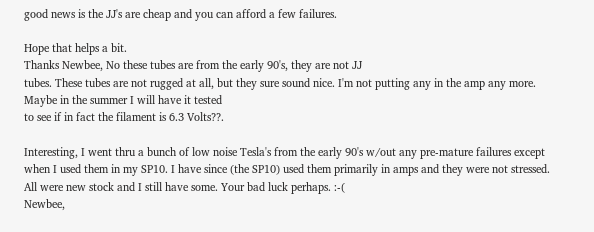good news is the JJ's are cheap and you can afford a few failures.

Hope that helps a bit.
Thanks Newbee, No these tubes are from the early 90's, they are not JJ
tubes. These tubes are not rugged at all, but they sure sound nice. I'm not putting any in the amp any more. Maybe in the summer I will have it tested
to see if in fact the filament is 6.3 Volts??.

Interesting, I went thru a bunch of low noise Tesla's from the early 90's w/out any pre-mature failures except when I used them in my SP10. I have since (the SP10) used them primarily in amps and they were not stressed. All were new stock and I still have some. Your bad luck perhaps. :-(
Newbee,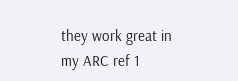they work great in my ARC ref 1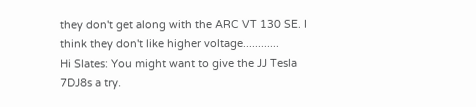they don't get along with the ARC VT 130 SE. I think they don't like higher voltage............
Hi Slates: You might want to give the JJ Tesla 7DJ8s a try.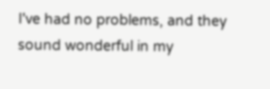I've had no problems, and they sound wonderful in my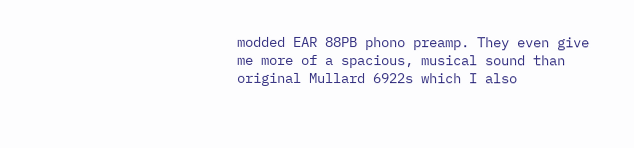modded EAR 88PB phono preamp. They even give me more of a spacious, musical sound than original Mullard 6922s which I also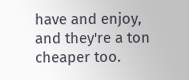have and enjoy, and they're a ton cheaper too.